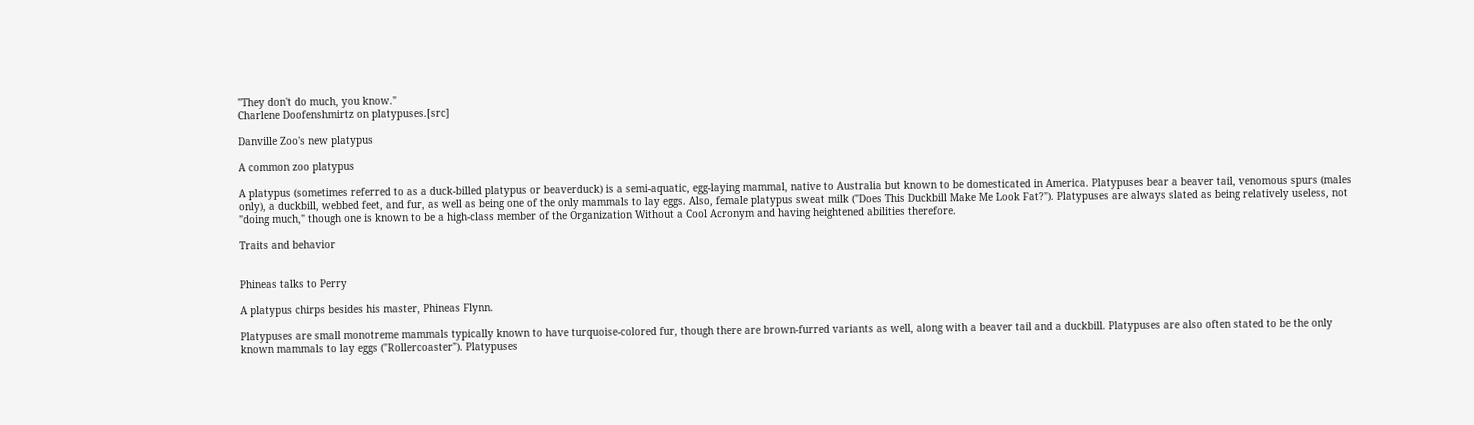"They don't do much, you know."
Charlene Doofenshmirtz on platypuses.[src]

Danville Zoo's new platypus

A common zoo platypus

A platypus (sometimes referred to as a duck-billed platypus or beaverduck) is a semi-aquatic, egg-laying mammal, native to Australia but known to be domesticated in America. Platypuses bear a beaver tail, venomous spurs (males only), a duckbill, webbed feet, and fur, as well as being one of the only mammals to lay eggs. Also, female platypus sweat milk ("Does This Duckbill Make Me Look Fat?"). Platypuses are always slated as being relatively useless, not "doing much," though one is known to be a high-class member of the Organization Without a Cool Acronym and having heightened abilities therefore.

Traits and behavior


Phineas talks to Perry

A platypus chirps besides his master, Phineas Flynn.

Platypuses are small monotreme mammals typically known to have turquoise-colored fur, though there are brown-furred variants as well, along with a beaver tail and a duckbill. Platypuses are also often stated to be the only known mammals to lay eggs ("Rollercoaster"). Platypuses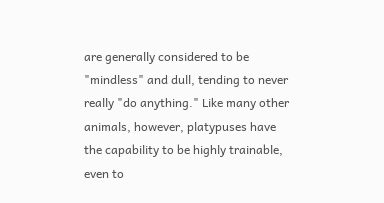are generally considered to be "mindless" and dull, tending to never really "do anything." Like many other animals, however, platypuses have the capability to be highly trainable, even to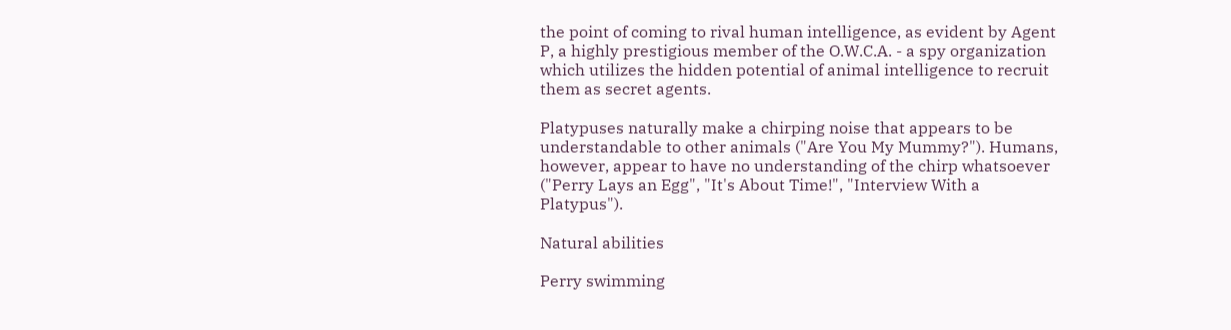the point of coming to rival human intelligence, as evident by Agent P, a highly prestigious member of the O.W.C.A. - a spy organization which utilizes the hidden potential of animal intelligence to recruit them as secret agents.

Platypuses naturally make a chirping noise that appears to be understandable to other animals ("Are You My Mummy?"). Humans, however, appear to have no understanding of the chirp whatsoever ("Perry Lays an Egg", "It's About Time!", "Interview With a Platypus").

Natural abilities

Perry swimming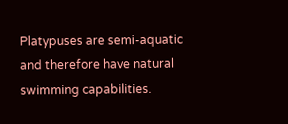Platypuses are semi-aquatic and therefore have natural swimming capabilities.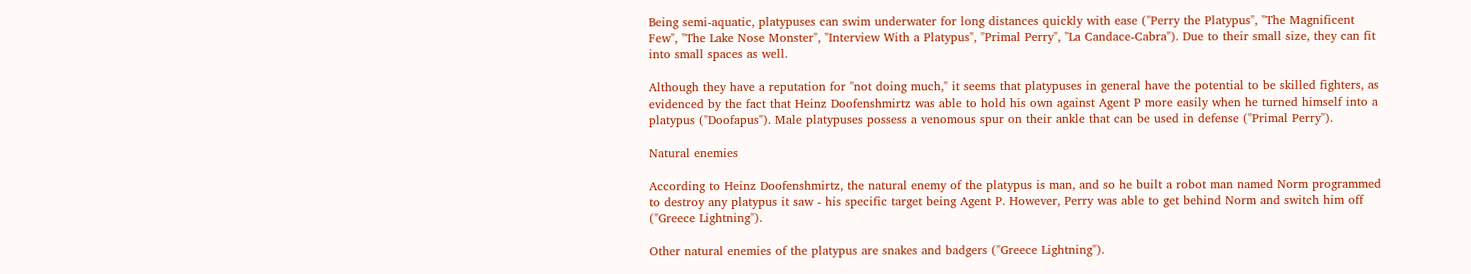Being semi-aquatic, platypuses can swim underwater for long distances quickly with ease ("Perry the Platypus", "The Magnificent Few", "The Lake Nose Monster", "Interview With a Platypus", "Primal Perry", "La Candace-Cabra"). Due to their small size, they can fit into small spaces as well.

Although they have a reputation for "not doing much," it seems that platypuses in general have the potential to be skilled fighters, as evidenced by the fact that Heinz Doofenshmirtz was able to hold his own against Agent P more easily when he turned himself into a platypus ("Doofapus"). Male platypuses possess a venomous spur on their ankle that can be used in defense ("Primal Perry").

Natural enemies

According to Heinz Doofenshmirtz, the natural enemy of the platypus is man, and so he built a robot man named Norm programmed to destroy any platypus it saw - his specific target being Agent P. However, Perry was able to get behind Norm and switch him off ("Greece Lightning").

Other natural enemies of the platypus are snakes and badgers ("Greece Lightning").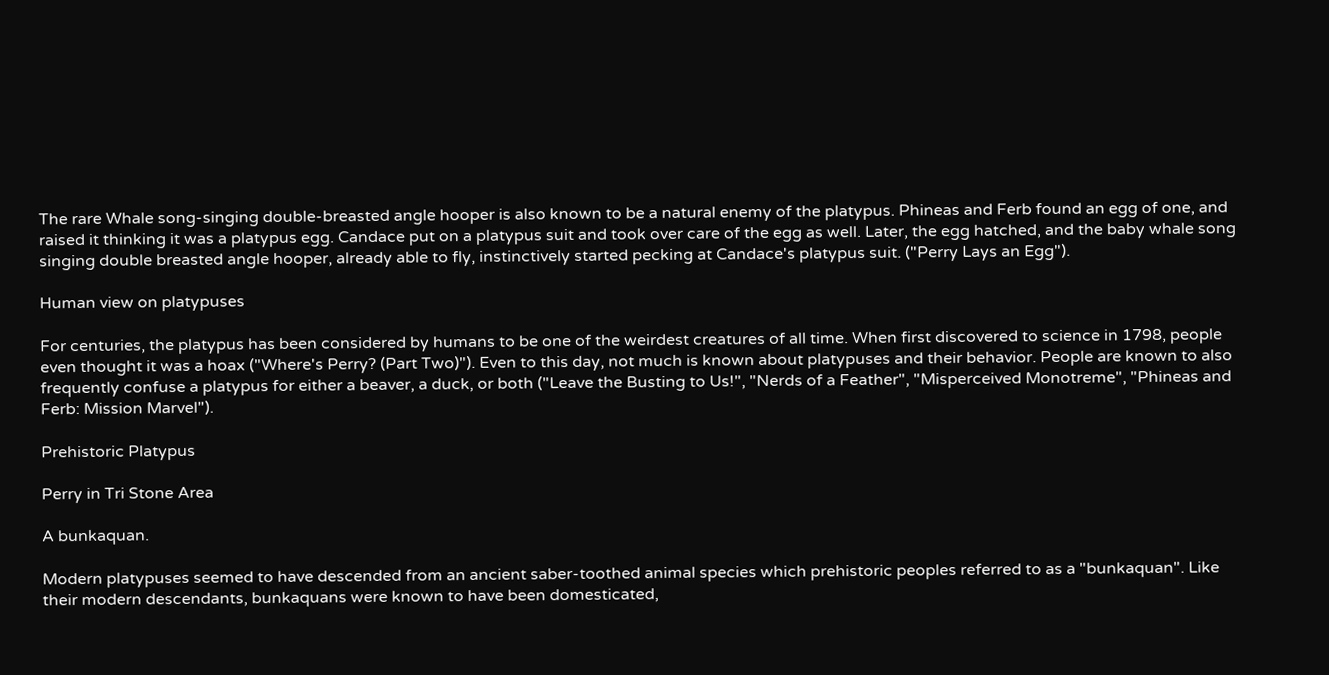The rare Whale song-singing double-breasted angle hooper is also known to be a natural enemy of the platypus. Phineas and Ferb found an egg of one, and raised it thinking it was a platypus egg. Candace put on a platypus suit and took over care of the egg as well. Later, the egg hatched, and the baby whale song singing double breasted angle hooper, already able to fly, instinctively started pecking at Candace's platypus suit. ("Perry Lays an Egg").

Human view on platypuses

For centuries, the platypus has been considered by humans to be one of the weirdest creatures of all time. When first discovered to science in 1798, people even thought it was a hoax ("Where's Perry? (Part Two)"). Even to this day, not much is known about platypuses and their behavior. People are known to also frequently confuse a platypus for either a beaver, a duck, or both ("Leave the Busting to Us!", "Nerds of a Feather", "Misperceived Monotreme", "Phineas and Ferb: Mission Marvel").

Prehistoric Platypus

Perry in Tri Stone Area

A bunkaquan.

Modern platypuses seemed to have descended from an ancient saber-toothed animal species which prehistoric peoples referred to as a "bunkaquan". Like their modern descendants, bunkaquans were known to have been domesticated,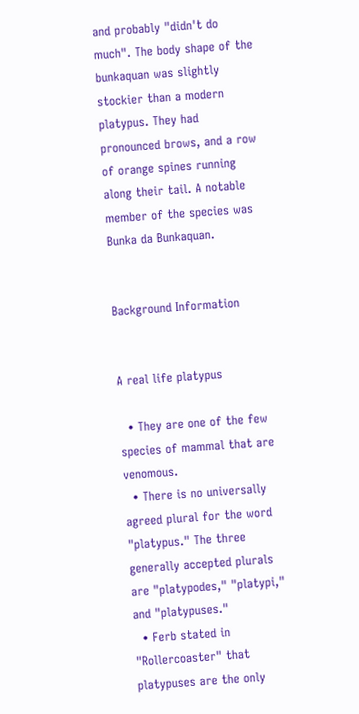and probably "didn't do much". The body shape of the bunkaquan was slightly stockier than a modern platypus. They had pronounced brows, and a row of orange spines running along their tail. A notable member of the species was Bunka da Bunkaquan.


Background Information


A real life platypus

  • They are one of the few species of mammal that are venomous.
  • There is no universally agreed plural for the word "platypus." The three generally accepted plurals are "platypodes," "platypi," and "platypuses."
  • Ferb stated in "Rollercoaster" that platypuses are the only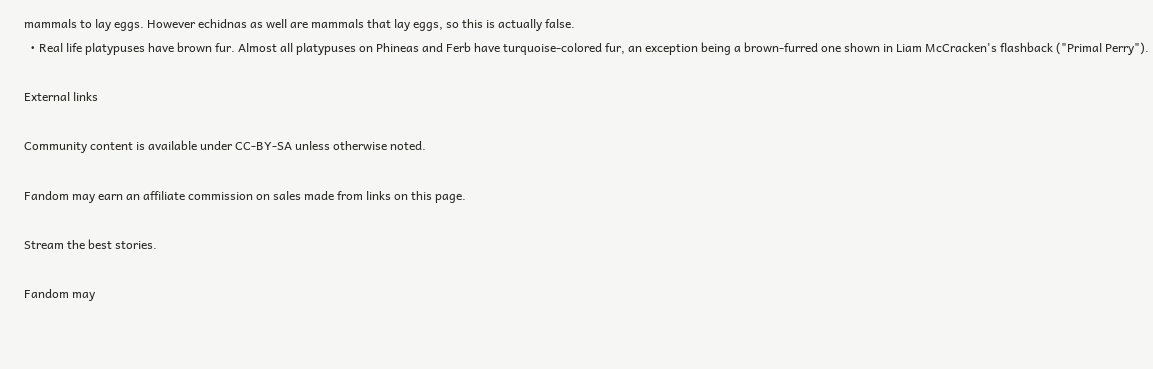mammals to lay eggs. However echidnas as well are mammals that lay eggs, so this is actually false.
  • Real life platypuses have brown fur. Almost all platypuses on Phineas and Ferb have turquoise-colored fur, an exception being a brown-furred one shown in Liam McCracken's flashback ("Primal Perry").

External links

Community content is available under CC-BY-SA unless otherwise noted.

Fandom may earn an affiliate commission on sales made from links on this page.

Stream the best stories.

Fandom may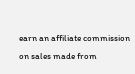earn an affiliate commission on sales made from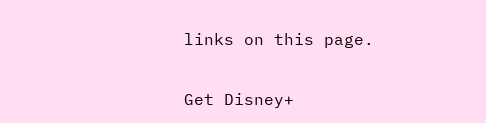links on this page.

Get Disney+